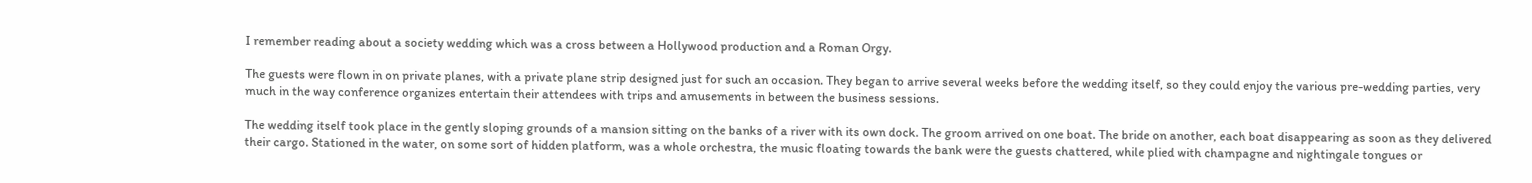I remember reading about a society wedding which was a cross between a Hollywood production and a Roman Orgy.

The guests were flown in on private planes, with a private plane strip designed just for such an occasion. They began to arrive several weeks before the wedding itself, so they could enjoy the various pre-wedding parties, very much in the way conference organizes entertain their attendees with trips and amusements in between the business sessions.

The wedding itself took place in the gently sloping grounds of a mansion sitting on the banks of a river with its own dock. The groom arrived on one boat. The bride on another, each boat disappearing as soon as they delivered their cargo. Stationed in the water, on some sort of hidden platform, was a whole orchestra, the music floating towards the bank were the guests chattered, while plied with champagne and nightingale tongues or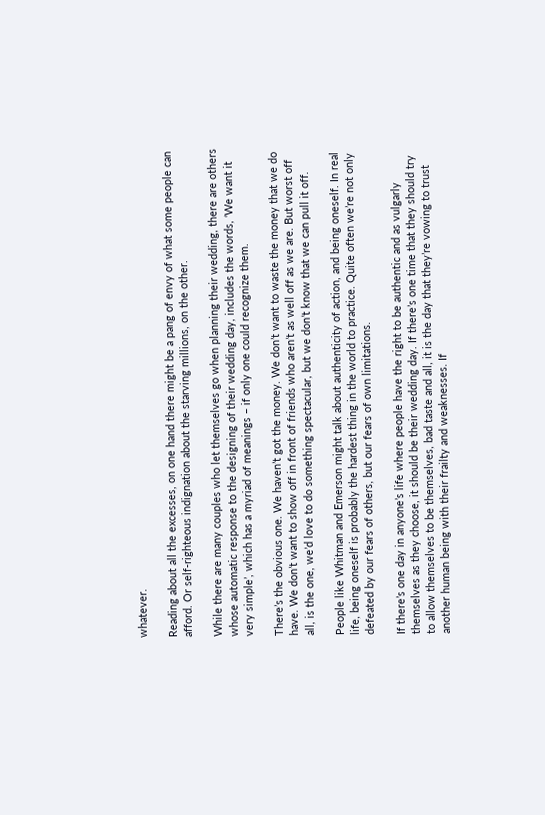whatever.

Reading about all the excesses, on one hand there might be a pang of envy of what some people can afford. Or self-righteous indignation about the starving millions, on the other.

While there are many couples who let themselves go when planning their wedding, there are others whose automatic response to the designing of their wedding day, includes the words, ‘We want it very simple’, which has a myriad of meanings – if only one could recognize them.

There’s the obvious one. We haven’t got the money. We don’t want to waste the money that we do have. We don’t want to show off in front of friends who aren’t as well off as we are. But worst off all, is the one, we’d love to do something spectacular, but we don’t know that we can pull it off.

People like Whitman and Emerson might talk about authenticity of action, and being oneself. In real life, being oneself is probably the hardest thing in the world to practice. Quite often we’re not only defeated by our fears of others, but our fears of own limitations.

If there’s one day in anyone’s life where people have the right to be authentic and as vulgarly themselves as they choose, it should be their wedding day. If there’s one time that they should try to allow themselves to be themselves, bad taste and all, it is the day that they’re vowing to trust another human being with their frailty and weaknesses. If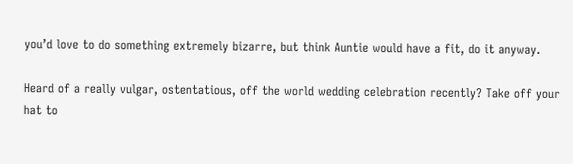you’d love to do something extremely bizarre, but think Auntie would have a fit, do it anyway.

Heard of a really vulgar, ostentatious, off the world wedding celebration recently? Take off your hat to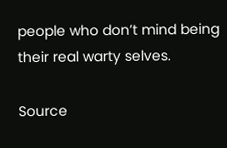people who don’t mind being their real warty selves.

Source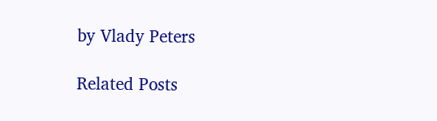by Vlady Peters

Related Posts